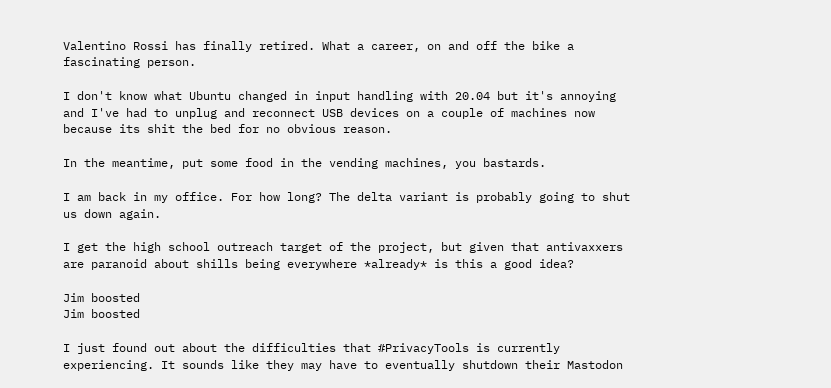Valentino Rossi has finally retired. What a career, on and off the bike a fascinating person.

I don't know what Ubuntu changed in input handling with 20.04 but it's annoying and I've had to unplug and reconnect USB devices on a couple of machines now because its shit the bed for no obvious reason.

In the meantime, put some food in the vending machines, you bastards.

I am back in my office. For how long? The delta variant is probably going to shut us down again.

I get the high school outreach target of the project, but given that antivaxxers are paranoid about shills being everywhere *already* is this a good idea?

Jim boosted
Jim boosted

I just found out about the difficulties that #PrivacyTools is currently experiencing. It sounds like they may have to eventually shutdown their Mastodon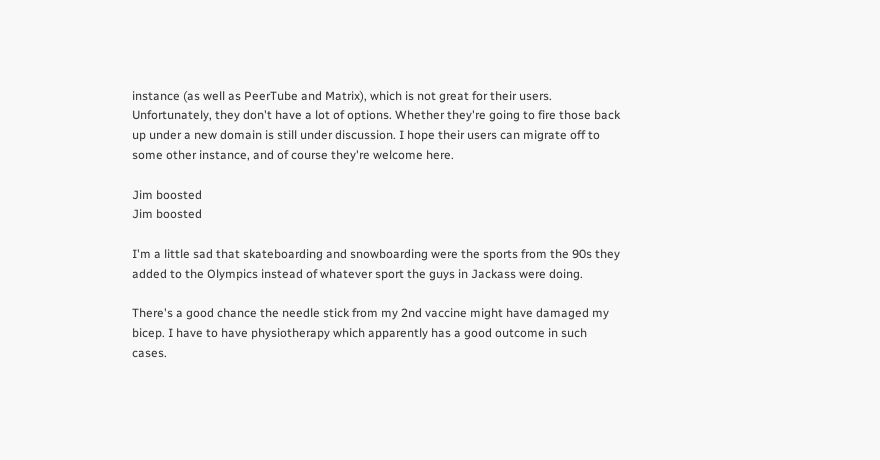instance (as well as PeerTube and Matrix), which is not great for their users. Unfortunately, they don't have a lot of options. Whether they're going to fire those back up under a new domain is still under discussion. I hope their users can migrate off to some other instance, and of course they're welcome here.

Jim boosted
Jim boosted

I'm a little sad that skateboarding and snowboarding were the sports from the 90s they added to the Olympics instead of whatever sport the guys in Jackass were doing.

There's a good chance the needle stick from my 2nd vaccine might have damaged my bicep. I have to have physiotherapy which apparently has a good outcome in such cases.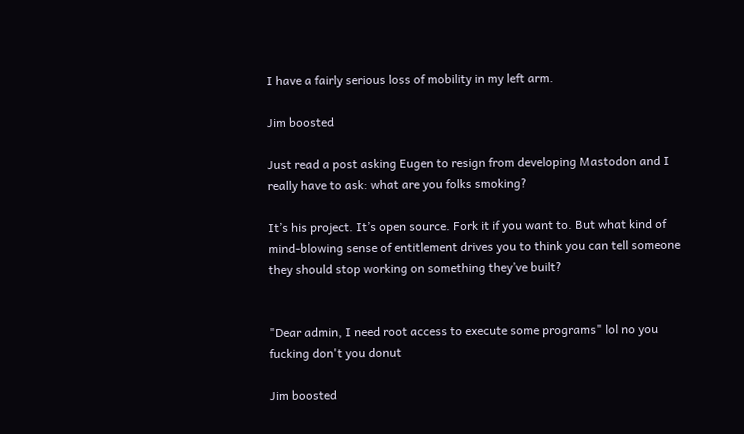I have a fairly serious loss of mobility in my left arm.

Jim boosted

Just read a post asking Eugen to resign from developing Mastodon and I really have to ask: what are you folks smoking?

It’s his project. It’s open source. Fork it if you want to. But what kind of mind-blowing sense of entitlement drives you to think you can tell someone they should stop working on something they’ve built?


"Dear admin, I need root access to execute some programs" lol no you fucking don't you donut

Jim boosted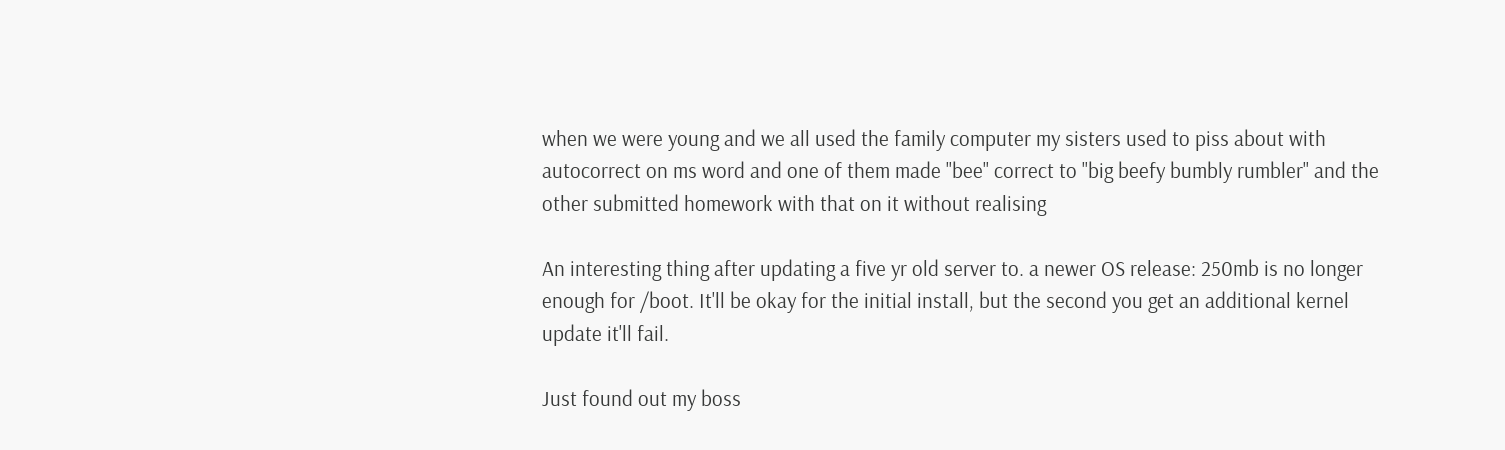when we were young and we all used the family computer my sisters used to piss about with autocorrect on ms word and one of them made "bee" correct to "big beefy bumbly rumbler" and the other submitted homework with that on it without realising

An interesting thing after updating a five yr old server to. a newer OS release: 250mb is no longer enough for /boot. It'll be okay for the initial install, but the second you get an additional kernel update it'll fail.

Just found out my boss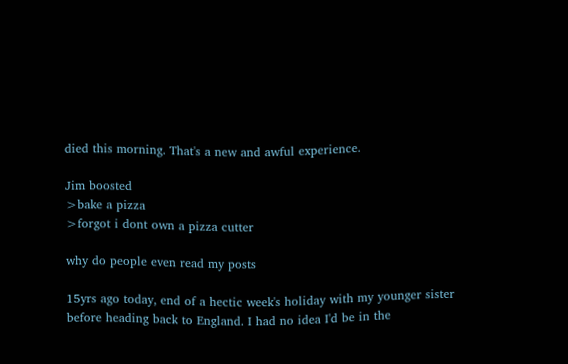died this morning. That's a new and awful experience.

Jim boosted
>bake a pizza
>forgot i dont own a pizza cutter

why do people even read my posts

15yrs ago today, end of a hectic week's holiday with my younger sister before heading back to England. I had no idea I'd be in the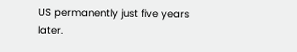US permanently just five years later.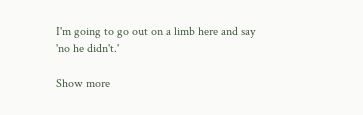I'm going to go out on a limb here and say 'no he didn't.'

Show more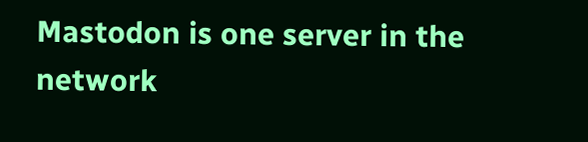Mastodon is one server in the network